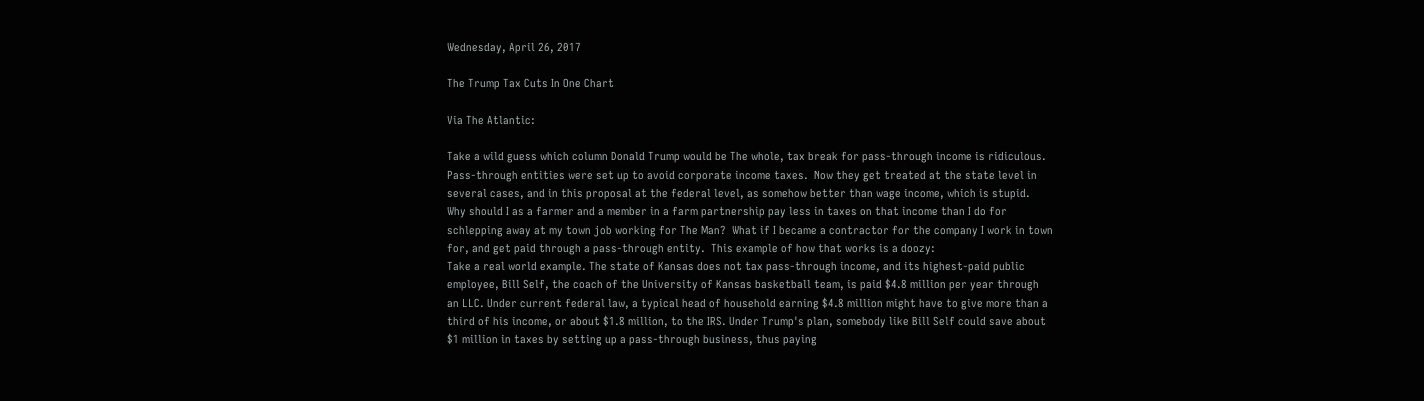Wednesday, April 26, 2017

The Trump Tax Cuts In One Chart

Via The Atlantic:

Take a wild guess which column Donald Trump would be The whole, tax break for pass-through income is ridiculous.  Pass-through entities were set up to avoid corporate income taxes.  Now they get treated at the state level in several cases, and in this proposal at the federal level, as somehow better than wage income, which is stupid.  Why should I as a farmer and a member in a farm partnership pay less in taxes on that income than I do for schlepping away at my town job working for The Man?  What if I became a contractor for the company I work in town for, and get paid through a pass-through entity.  This example of how that works is a doozy:
Take a real world example. The state of Kansas does not tax pass-through income, and its highest-paid public employee, Bill Self, the coach of the University of Kansas basketball team, is paid $4.8 million per year through an LLC. Under current federal law, a typical head of household earning $4.8 million might have to give more than a third of his income, or about $1.8 million, to the IRS. Under Trump's plan, somebody like Bill Self could save about $1 million in taxes by setting up a pass-through business, thus paying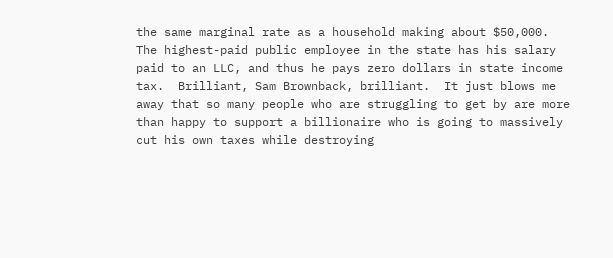the same marginal rate as a household making about $50,000.
The highest-paid public employee in the state has his salary paid to an LLC, and thus he pays zero dollars in state income tax.  Brilliant, Sam Brownback, brilliant.  It just blows me away that so many people who are struggling to get by are more than happy to support a billionaire who is going to massively cut his own taxes while destroying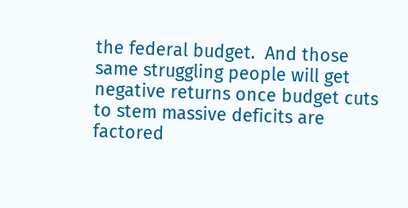the federal budget.  And those same struggling people will get negative returns once budget cuts to stem massive deficits are factored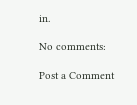in.

No comments:

Post a Comment